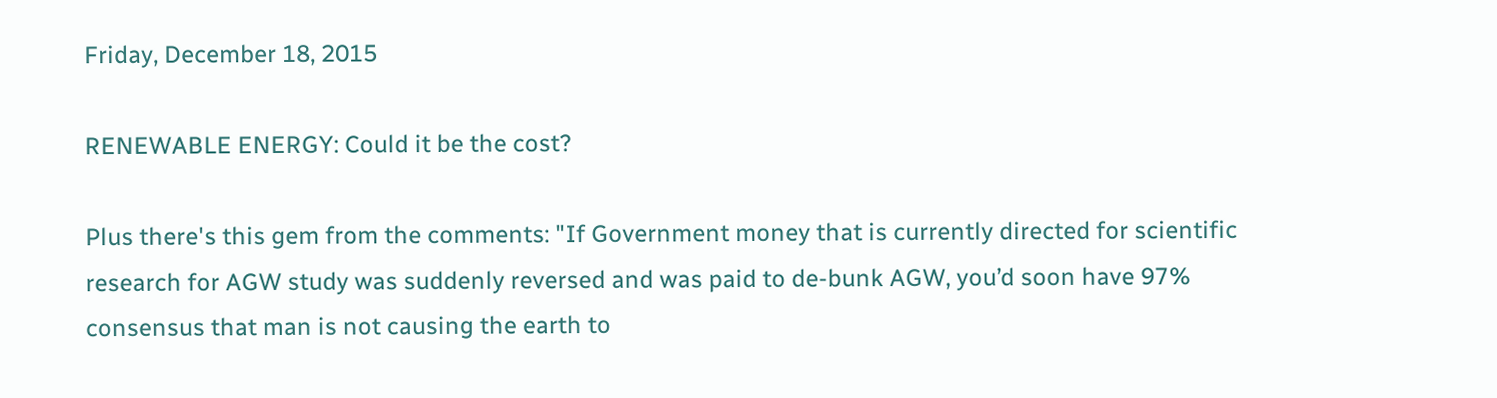Friday, December 18, 2015

RENEWABLE ENERGY: Could it be the cost?

Plus there's this gem from the comments: "If Government money that is currently directed for scientific research for AGW study was suddenly reversed and was paid to de-bunk AGW, you’d soon have 97% consensus that man is not causing the earth to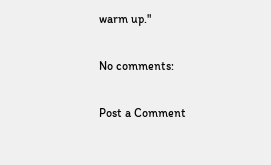warm up."

No comments:

Post a Comment